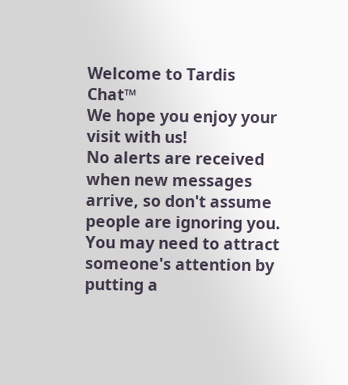Welcome to Tardis Chat™
We hope you enjoy your visit with us!
No alerts are received when new messages arrive, so don't assume people are ignoring you. You may need to attract someone's attention by putting a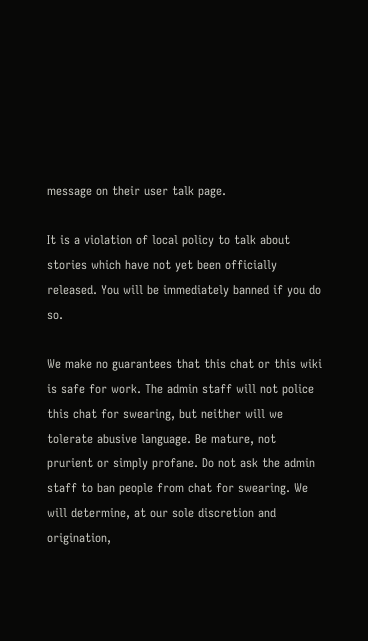message on their user talk page.

It is a violation of local policy to talk about stories which have not yet been officially released. You will be immediately banned if you do so.

We make no guarantees that this chat or this wiki is safe for work. The admin staff will not police this chat for swearing, but neither will we tolerate abusive language. Be mature, not prurient or simply profane. Do not ask the admin staff to ban people from chat for swearing. We will determine, at our sole discretion and origination,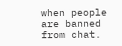when people are banned from chat.